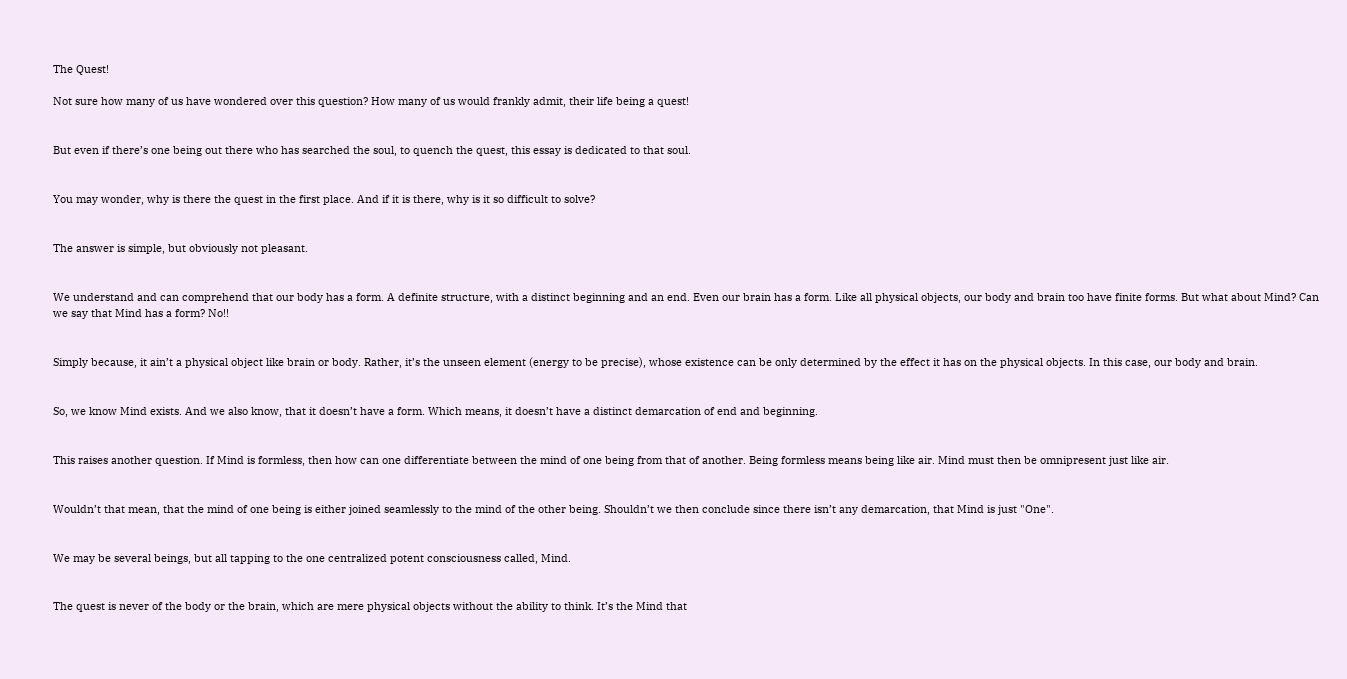The Quest!

Not sure how many of us have wondered over this question? How many of us would frankly admit, their life being a quest!


But even if there’s one being out there who has searched the soul, to quench the quest, this essay is dedicated to that soul.


You may wonder, why is there the quest in the first place. And if it is there, why is it so difficult to solve?


The answer is simple, but obviously not pleasant.


We understand and can comprehend that our body has a form. A definite structure, with a distinct beginning and an end. Even our brain has a form. Like all physical objects, our body and brain too have finite forms. But what about Mind? Can we say that Mind has a form? No!!


Simply because, it ain’t a physical object like brain or body. Rather, it’s the unseen element (energy to be precise), whose existence can be only determined by the effect it has on the physical objects. In this case, our body and brain.


So, we know Mind exists. And we also know, that it doesn’t have a form. Which means, it doesn’t have a distinct demarcation of end and beginning.


This raises another question. If Mind is formless, then how can one differentiate between the mind of one being from that of another. Being formless means being like air. Mind must then be omnipresent just like air.


Wouldn’t that mean, that the mind of one being is either joined seamlessly to the mind of the other being. Shouldn’t we then conclude since there isn’t any demarcation, that Mind is just "One".


We may be several beings, but all tapping to the one centralized potent consciousness called, Mind.


The quest is never of the body or the brain, which are mere physical objects without the ability to think. It’s the Mind that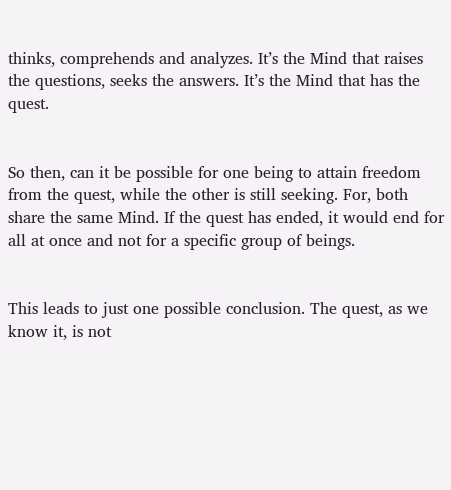thinks, comprehends and analyzes. It’s the Mind that raises the questions, seeks the answers. It’s the Mind that has the quest.


So then, can it be possible for one being to attain freedom from the quest, while the other is still seeking. For, both share the same Mind. If the quest has ended, it would end for all at once and not for a specific group of beings.


This leads to just one possible conclusion. The quest, as we know it, is not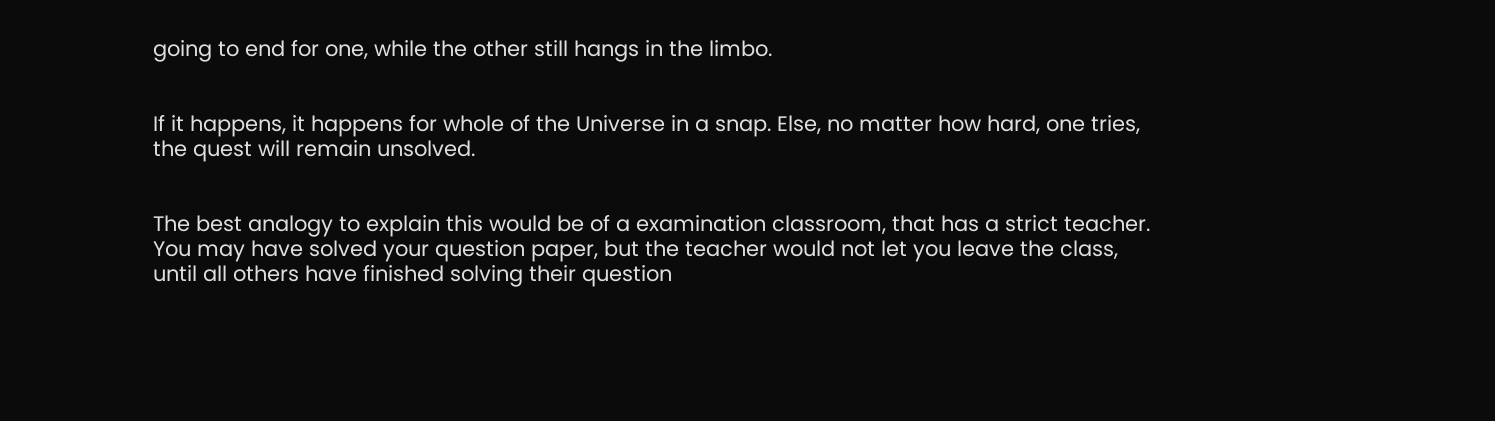going to end for one, while the other still hangs in the limbo.


If it happens, it happens for whole of the Universe in a snap. Else, no matter how hard, one tries, the quest will remain unsolved.


The best analogy to explain this would be of a examination classroom, that has a strict teacher. You may have solved your question paper, but the teacher would not let you leave the class, until all others have finished solving their question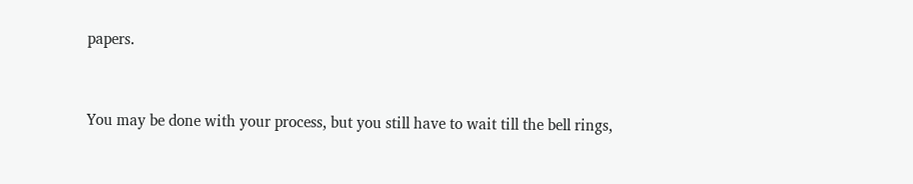papers.


You may be done with your process, but you still have to wait till the bell rings,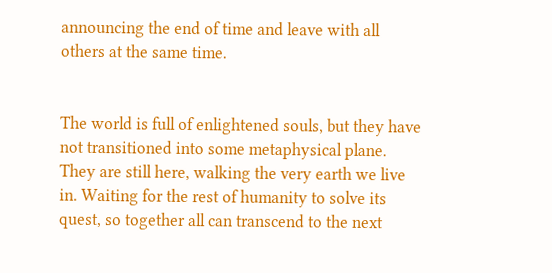announcing the end of time and leave with all others at the same time.


The world is full of enlightened souls, but they have not transitioned into some metaphysical plane. They are still here, walking the very earth we live in. Waiting for the rest of humanity to solve its quest, so together all can transcend to the next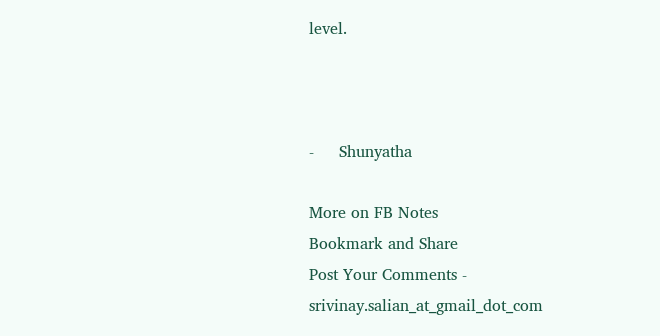level.



-     Shunyatha

More on FB Notes
Bookmark and Share
Post Your Comments - srivinay.salian_at_gmail_dot_com